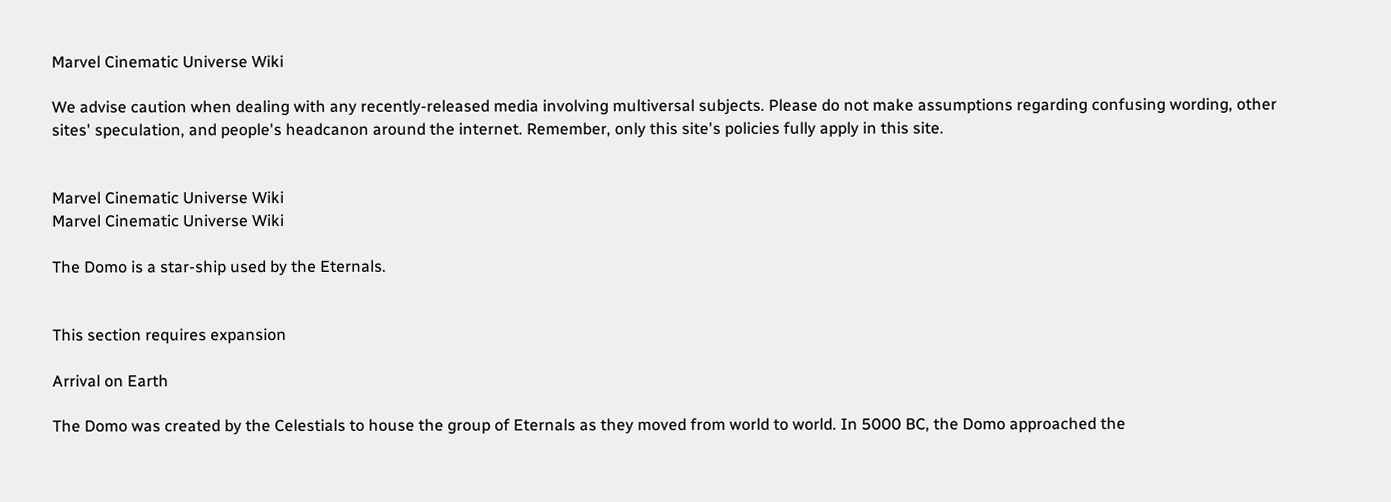Marvel Cinematic Universe Wiki

We advise caution when dealing with any recently-released media involving multiversal subjects. Please do not make assumptions regarding confusing wording, other sites' speculation, and people's headcanon around the internet. Remember, only this site's policies fully apply in this site.


Marvel Cinematic Universe Wiki
Marvel Cinematic Universe Wiki

The Domo is a star-ship used by the Eternals.


This section requires expansion

Arrival on Earth

The Domo was created by the Celestials to house the group of Eternals as they moved from world to world. In 5000 BC, the Domo approached the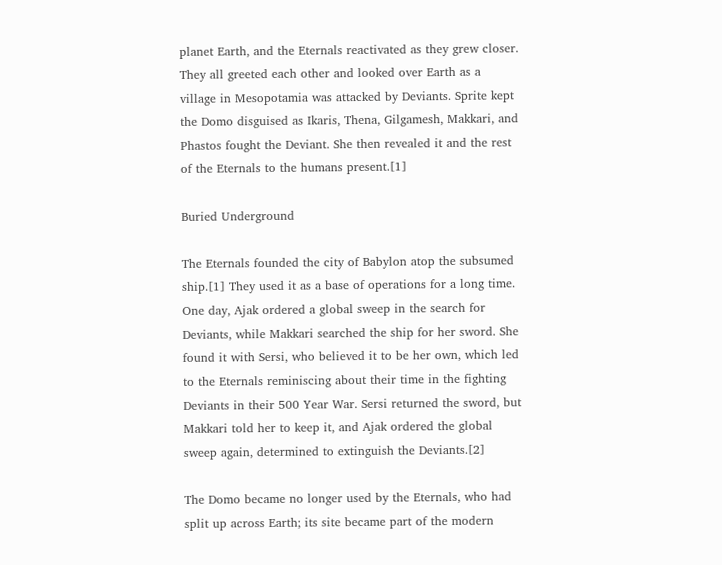planet Earth, and the Eternals reactivated as they grew closer. They all greeted each other and looked over Earth as a village in Mesopotamia was attacked by Deviants. Sprite kept the Domo disguised as Ikaris, Thena, Gilgamesh, Makkari, and Phastos fought the Deviant. She then revealed it and the rest of the Eternals to the humans present.[1]

Buried Underground

The Eternals founded the city of Babylon atop the subsumed ship.[1] They used it as a base of operations for a long time. One day, Ajak ordered a global sweep in the search for Deviants, while Makkari searched the ship for her sword. She found it with Sersi, who believed it to be her own, which led to the Eternals reminiscing about their time in the fighting Deviants in their 500 Year War. Sersi returned the sword, but Makkari told her to keep it, and Ajak ordered the global sweep again, determined to extinguish the Deviants.[2]

The Domo became no longer used by the Eternals, who had split up across Earth; its site became part of the modern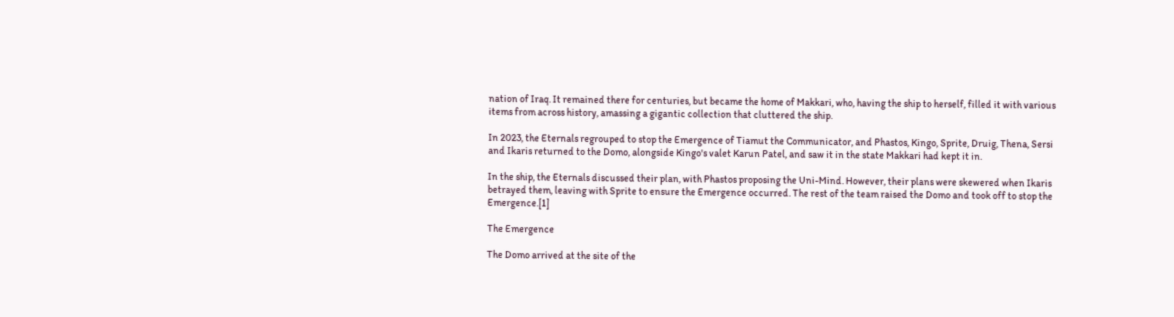nation of Iraq. It remained there for centuries, but became the home of Makkari, who, having the ship to herself, filled it with various items from across history, amassing a gigantic collection that cluttered the ship.

In 2023, the Eternals regrouped to stop the Emergence of Tiamut the Communicator, and Phastos, Kingo, Sprite, Druig, Thena, Sersi and Ikaris returned to the Domo, alongside Kingo's valet Karun Patel, and saw it in the state Makkari had kept it in.

In the ship, the Eternals discussed their plan, with Phastos proposing the Uni-Mind. However, their plans were skewered when Ikaris betrayed them, leaving with Sprite to ensure the Emergence occurred. The rest of the team raised the Domo and took off to stop the Emergence.[1]

The Emergence

The Domo arrived at the site of the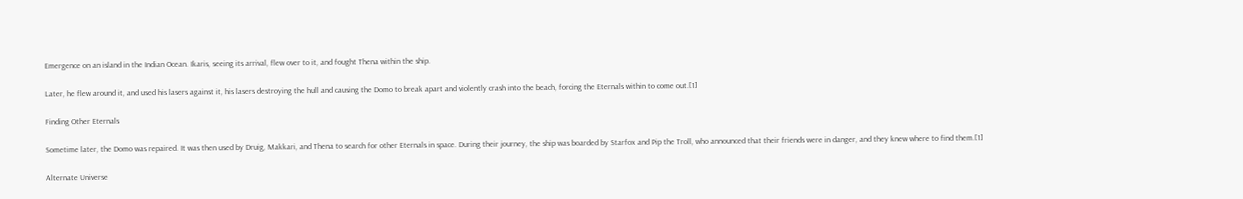Emergence on an island in the Indian Ocean. Ikaris, seeing its arrival, flew over to it, and fought Thena within the ship.

Later, he flew around it, and used his lasers against it, his lasers destroying the hull and causing the Domo to break apart and violently crash into the beach, forcing the Eternals within to come out.[1]

Finding Other Eternals

Sometime later, the Domo was repaired. It was then used by Druig, Makkari, and Thena to search for other Eternals in space. During their journey, the ship was boarded by Starfox and Pip the Troll, who announced that their friends were in danger, and they knew where to find them.[1]

Alternate Universe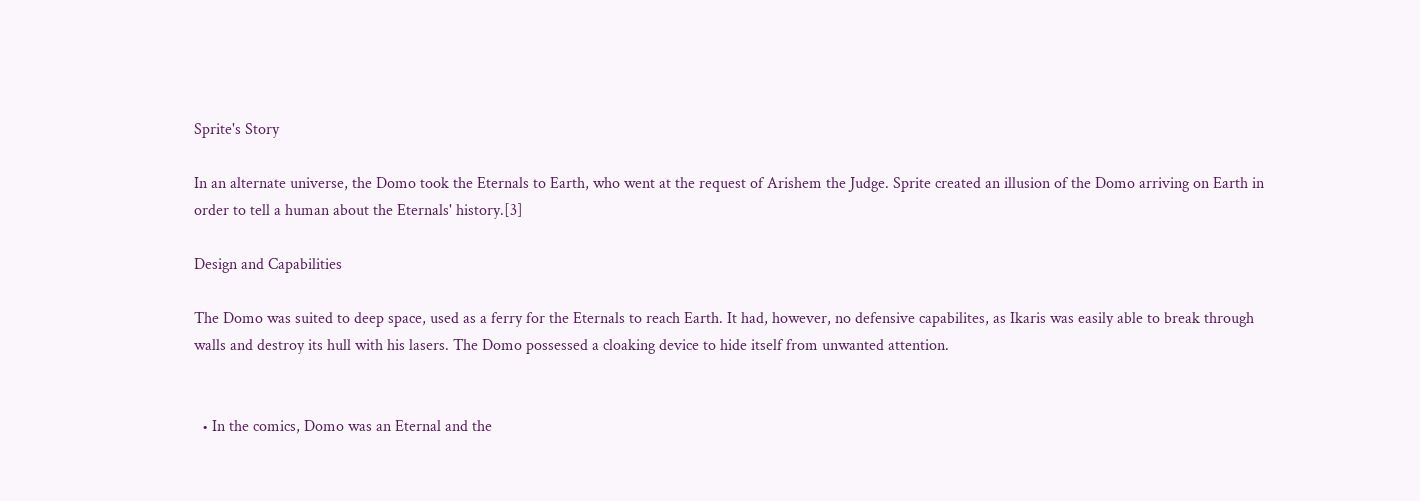Sprite's Story

In an alternate universe, the Domo took the Eternals to Earth, who went at the request of Arishem the Judge. Sprite created an illusion of the Domo arriving on Earth in order to tell a human about the Eternals' history.[3]

Design and Capabilities

The Domo was suited to deep space, used as a ferry for the Eternals to reach Earth. It had, however, no defensive capabilites, as Ikaris was easily able to break through walls and destroy its hull with his lasers. The Domo possessed a cloaking device to hide itself from unwanted attention.


  • In the comics, Domo was an Eternal and the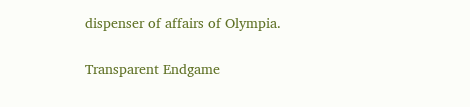dispenser of affairs of Olympia.


Transparent Endgame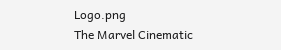Logo.png
The Marvel Cinematic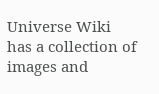Universe Wiki has a collection of images and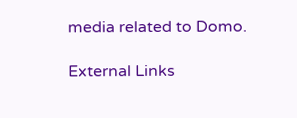media related to Domo.

External Links